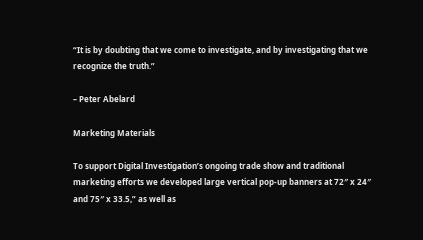“It is by doubting that we come to investigate, and by investigating that we recognize the truth.”

– Peter Abelard

Marketing Materials

To support Digital Investigation’s ongoing trade show and traditional marketing efforts we developed large vertical pop-up banners at 72″ x 24″ and 75″ x 33.5,” as well as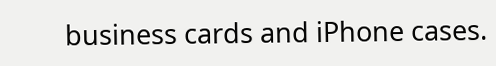business cards and iPhone cases.